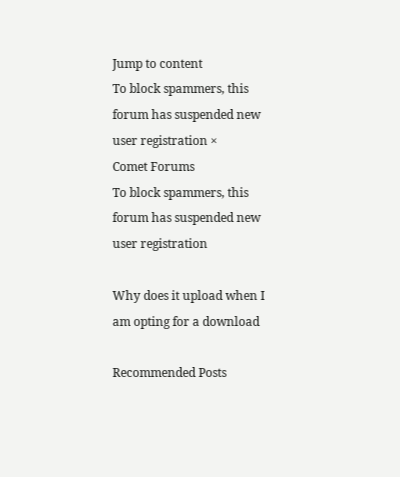Jump to content
To block spammers, this forum has suspended new user registration ×
Comet Forums
To block spammers, this forum has suspended new user registration

Why does it upload when I am opting for a download

Recommended Posts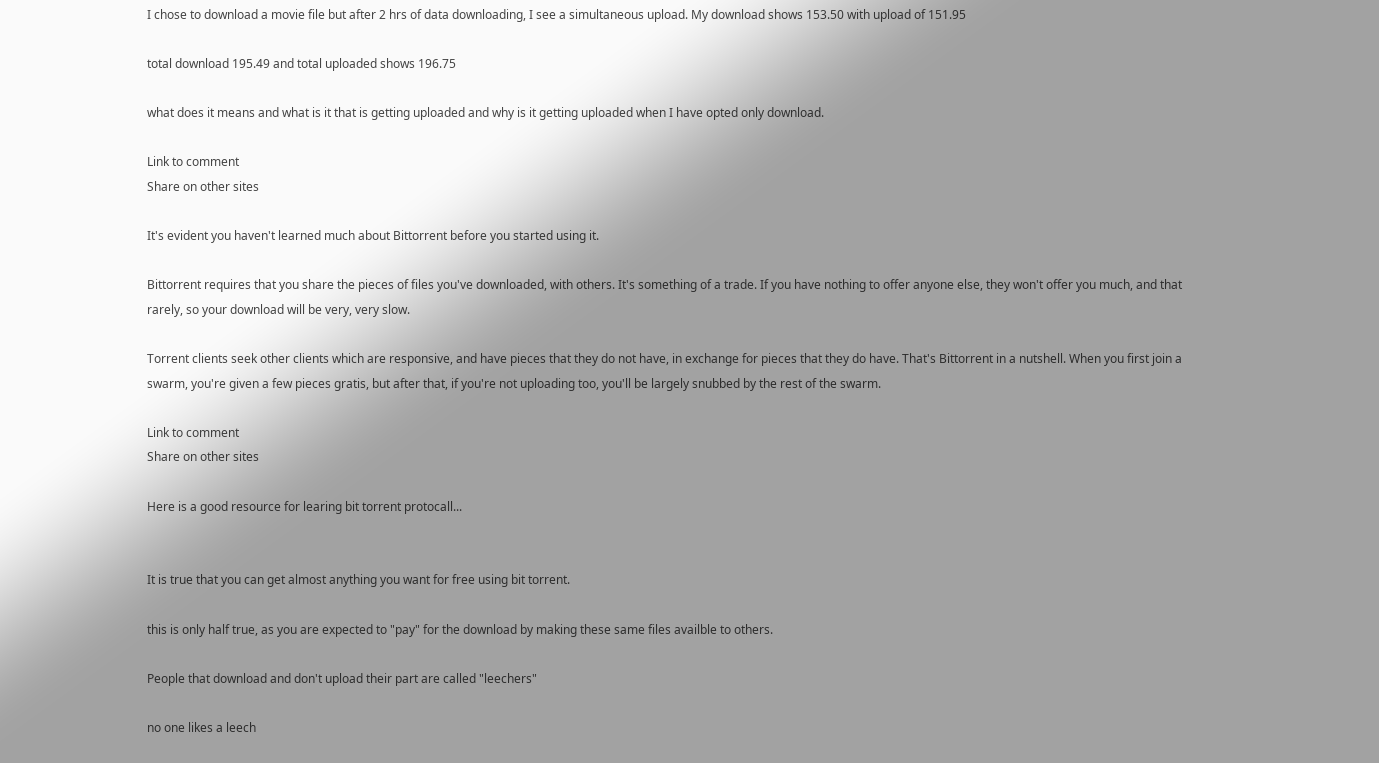I chose to download a movie file but after 2 hrs of data downloading, I see a simultaneous upload. My download shows 153.50 with upload of 151.95

total download 195.49 and total uploaded shows 196.75

what does it means and what is it that is getting uploaded and why is it getting uploaded when I have opted only download.

Link to comment
Share on other sites

It's evident you haven't learned much about Bittorrent before you started using it.

Bittorrent requires that you share the pieces of files you've downloaded, with others. It's something of a trade. If you have nothing to offer anyone else, they won't offer you much, and that rarely, so your download will be very, very slow.

Torrent clients seek other clients which are responsive, and have pieces that they do not have, in exchange for pieces that they do have. That's Bittorrent in a nutshell. When you first join a swarm, you're given a few pieces gratis, but after that, if you're not uploading too, you'll be largely snubbed by the rest of the swarm.

Link to comment
Share on other sites

Here is a good resource for learing bit torrent protocall...


It is true that you can get almost anything you want for free using bit torrent.

this is only half true, as you are expected to "pay" for the download by making these same files availble to others.

People that download and don't upload their part are called "leechers"

no one likes a leech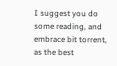I suggest you do some reading, and embrace bit torrent, as the best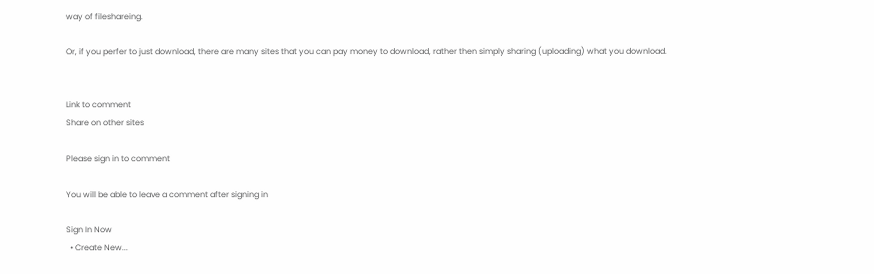way of fileshareing.

Or, if you perfer to just download, there are many sites that you can pay money to download, rather then simply sharing (uploading) what you download.


Link to comment
Share on other sites

Please sign in to comment

You will be able to leave a comment after signing in

Sign In Now
  • Create New...